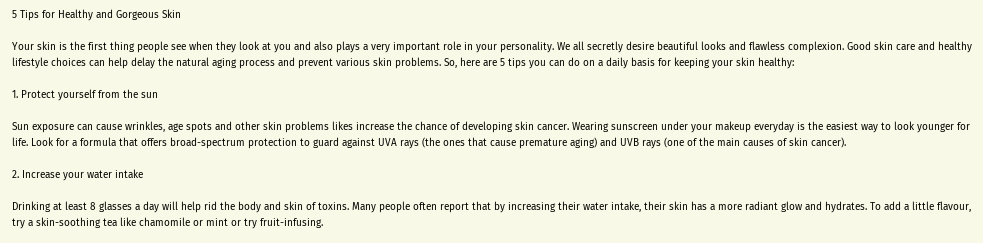5 Tips for Healthy and Gorgeous Skin

Your skin is the first thing people see when they look at you and also plays a very important role in your personality. We all secretly desire beautiful looks and flawless complexion. Good skin care and healthy lifestyle choices can help delay the natural aging process and prevent various skin problems. So, here are 5 tips you can do on a daily basis for keeping your skin healthy:

1. Protect yourself from the sun

Sun exposure can cause wrinkles, age spots and other skin problems likes increase the chance of developing skin cancer. Wearing sunscreen under your makeup everyday is the easiest way to look younger for life. Look for a formula that offers broad-spectrum protection to guard against UVA rays (the ones that cause premature aging) and UVB rays (one of the main causes of skin cancer).

2. Increase your water intake

Drinking at least 8 glasses a day will help rid the body and skin of toxins. Many people often report that by increasing their water intake, their skin has a more radiant glow and hydrates. To add a little flavour, try a skin-soothing tea like chamomile or mint or try fruit-infusing.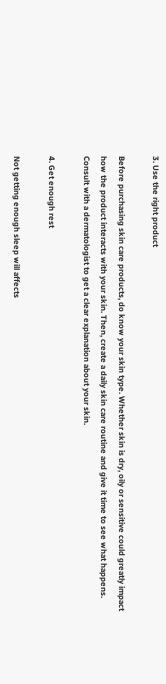3. Use the right product

Before purchasing skin care products, do know your skin type. Whether skin is dry, oily or sensitive could greatly impact how the product interacts with your skin. Then, create a daily skin care routine and give it time to see what happens. Consult with a dermatologist to get a clear explanation about your skin.

4. Get enough rest

Not getting enough sleep will affects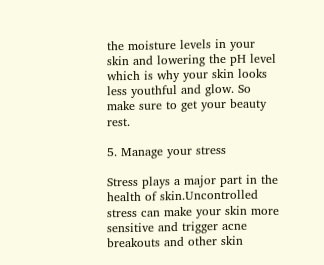the moisture levels in your skin and lowering the pH level which is why your skin looks less youthful and glow. So make sure to get your beauty rest.

5. Manage your stress

Stress plays a major part in the health of skin.Uncontrolled stress can make your skin more sensitive and trigger acne breakouts and other skin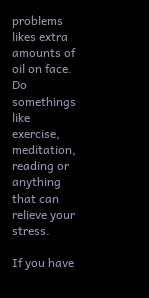problems likes extra amounts of oil on face. Do somethings like exercise, meditation, reading or anything that can relieve your stress.

If you have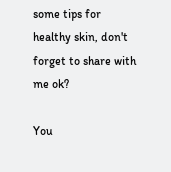some tips for healthy skin, don't forget to share with me ok?

You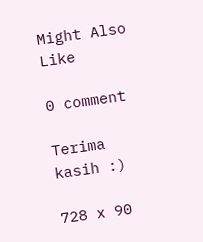Might Also Like

0 comment

Terima kasih :)

728 x 90